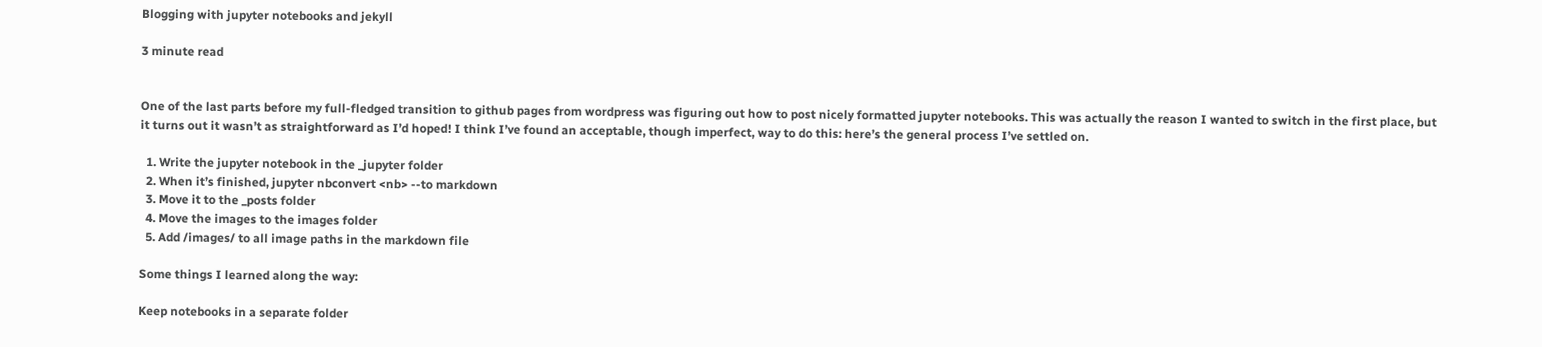Blogging with jupyter notebooks and jekyll

3 minute read


One of the last parts before my full-fledged transition to github pages from wordpress was figuring out how to post nicely formatted jupyter notebooks. This was actually the reason I wanted to switch in the first place, but it turns out it wasn’t as straightforward as I’d hoped! I think I’ve found an acceptable, though imperfect, way to do this: here’s the general process I’ve settled on.

  1. Write the jupyter notebook in the _jupyter folder
  2. When it’s finished, jupyter nbconvert <nb> --to markdown
  3. Move it to the _posts folder
  4. Move the images to the images folder
  5. Add /images/ to all image paths in the markdown file

Some things I learned along the way:

Keep notebooks in a separate folder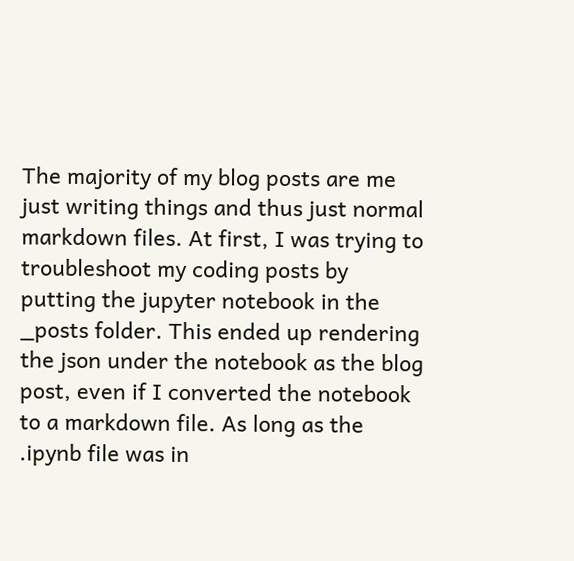The majority of my blog posts are me just writing things and thus just normal markdown files. At first, I was trying to troubleshoot my coding posts by putting the jupyter notebook in the _posts folder. This ended up rendering the json under the notebook as the blog post, even if I converted the notebook to a markdown file. As long as the .ipynb file was in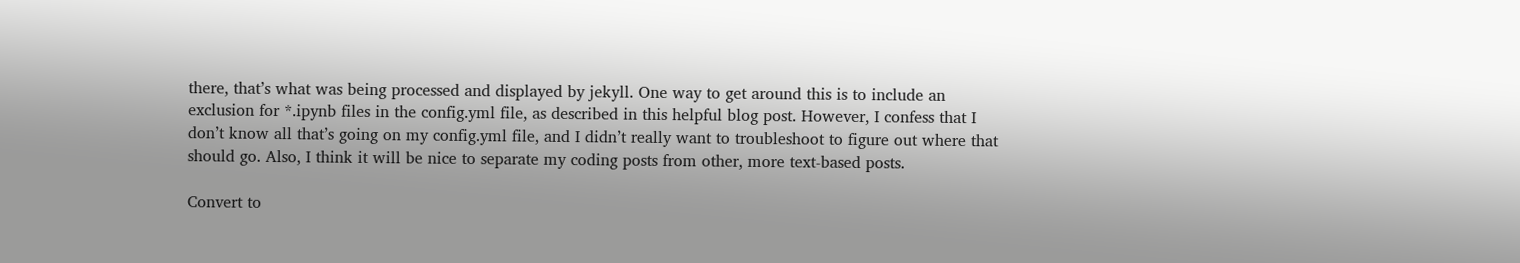there, that’s what was being processed and displayed by jekyll. One way to get around this is to include an exclusion for *.ipynb files in the config.yml file, as described in this helpful blog post. However, I confess that I don’t know all that’s going on my config.yml file, and I didn’t really want to troubleshoot to figure out where that should go. Also, I think it will be nice to separate my coding posts from other, more text-based posts.

Convert to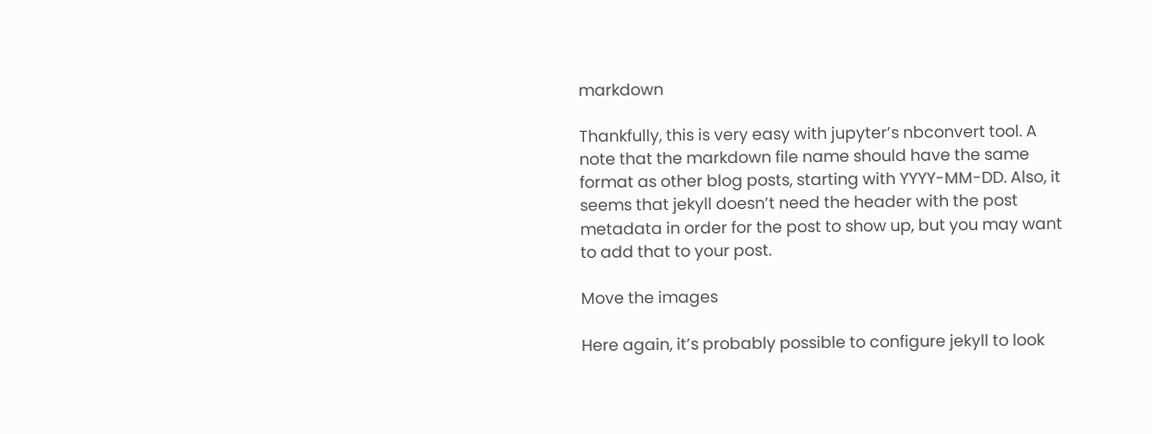markdown

Thankfully, this is very easy with jupyter’s nbconvert tool. A note that the markdown file name should have the same format as other blog posts, starting with YYYY-MM-DD. Also, it seems that jekyll doesn’t need the header with the post metadata in order for the post to show up, but you may want to add that to your post.

Move the images

Here again, it’s probably possible to configure jekyll to look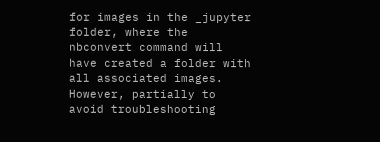for images in the _jupyter folder, where the nbconvert command will have created a folder with all associated images. However, partially to avoid troubleshooting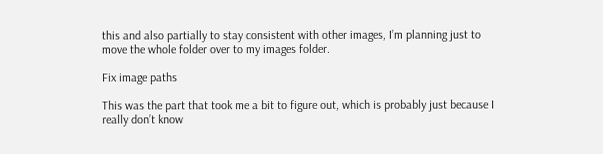this and also partially to stay consistent with other images, I’m planning just to move the whole folder over to my images folder.

Fix image paths

This was the part that took me a bit to figure out, which is probably just because I really don’t know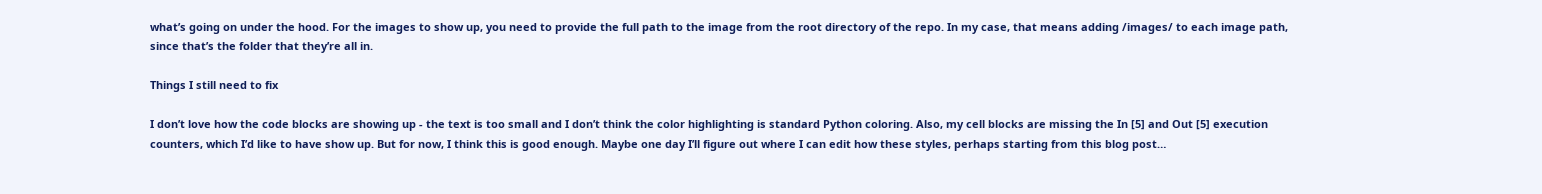what’s going on under the hood. For the images to show up, you need to provide the full path to the image from the root directory of the repo. In my case, that means adding /images/ to each image path, since that’s the folder that they’re all in.

Things I still need to fix

I don’t love how the code blocks are showing up - the text is too small and I don’t think the color highlighting is standard Python coloring. Also, my cell blocks are missing the In [5] and Out [5] execution counters, which I’d like to have show up. But for now, I think this is good enough. Maybe one day I’ll figure out where I can edit how these styles, perhaps starting from this blog post…